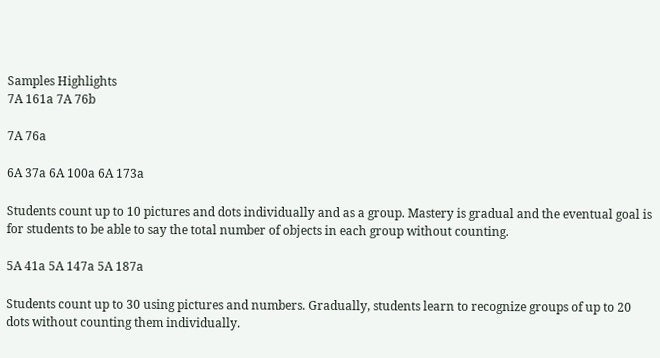Samples Highlights
7A 161a 7A 76b

7A 76a

6A 37a 6A 100a 6A 173a

Students count up to 10 pictures and dots individually and as a group. Mastery is gradual and the eventual goal is for students to be able to say the total number of objects in each group without counting.

5A 41a 5A 147a 5A 187a

Students count up to 30 using pictures and numbers. Gradually, students learn to recognize groups of up to 20 dots without counting them individually.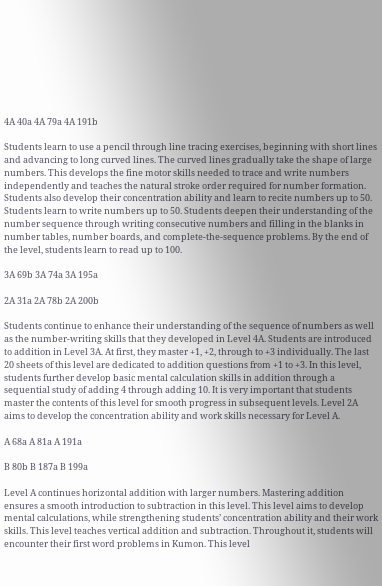4A 40a 4A 79a 4A 191b

Students learn to use a pencil through line tracing exercises, beginning with short lines and advancing to long curved lines. The curved lines gradually take the shape of large numbers. This develops the fine motor skills needed to trace and write numbers independently and teaches the natural stroke order required for number formation. Students also develop their concentration ability and learn to recite numbers up to 50. Students learn to write numbers up to 50. Students deepen their understanding of the number sequence through writing consecutive numbers and filling in the blanks in number tables, number boards, and complete-the-sequence problems. By the end of the level, students learn to read up to 100.

3A 69b 3A 74a 3A 195a

2A 31a 2A 78b 2A 200b

Students continue to enhance their understanding of the sequence of numbers as well as the number-writing skills that they developed in Level 4A. Students are introduced to addition in Level 3A. At first, they master +1, +2, through to +3 individually. The last 20 sheets of this level are dedicated to addition questions from +1 to +3. In this level, students further develop basic mental calculation skills in addition through a sequential study of adding 4 through adding 10. It is very important that students master the contents of this level for smooth progress in subsequent levels. Level 2A aims to develop the concentration ability and work skills necessary for Level A.

A 68a A 81a A 191a

B 80b B 187a B 199a

Level A continues horizontal addition with larger numbers. Mastering addition ensures a smooth introduction to subtraction in this level. This level aims to develop mental calculations, while strengthening students’ concentration ability and their work skills. This level teaches vertical addition and subtraction. Throughout it, students will encounter their first word problems in Kumon. This level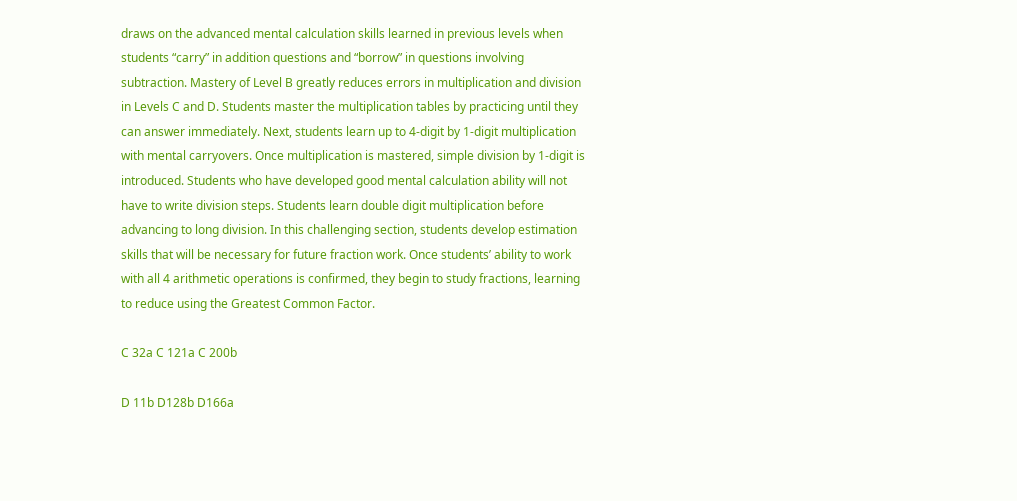draws on the advanced mental calculation skills learned in previous levels when students “carry” in addition questions and “borrow” in questions involving subtraction. Mastery of Level B greatly reduces errors in multiplication and division in Levels C and D. Students master the multiplication tables by practicing until they can answer immediately. Next, students learn up to 4-digit by 1-digit multiplication with mental carryovers. Once multiplication is mastered, simple division by 1-digit is introduced. Students who have developed good mental calculation ability will not have to write division steps. Students learn double digit multiplication before advancing to long division. In this challenging section, students develop estimation skills that will be necessary for future fraction work. Once students’ ability to work with all 4 arithmetic operations is confirmed, they begin to study fractions, learning to reduce using the Greatest Common Factor.

C 32a C 121a C 200b

D 11b D128b D166a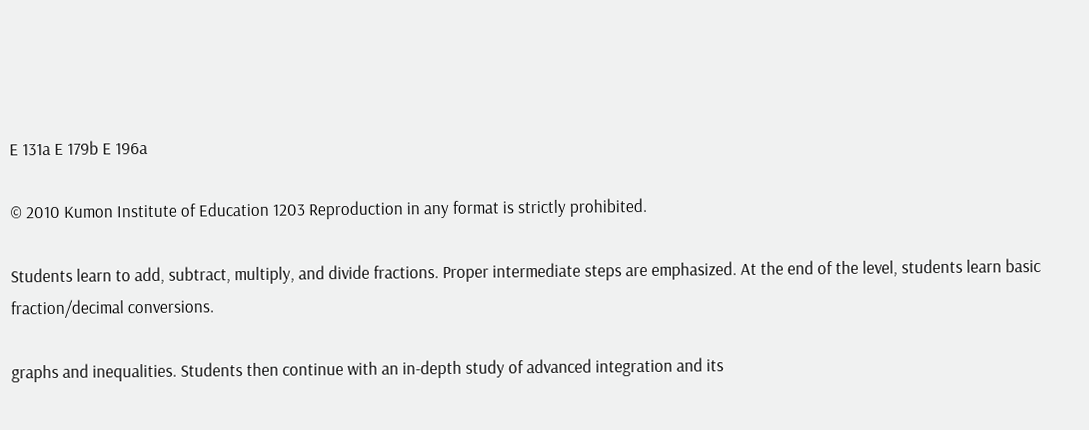E 131a E 179b E 196a

© 2010 Kumon Institute of Education 1203 Reproduction in any format is strictly prohibited.

Students learn to add, subtract, multiply, and divide fractions. Proper intermediate steps are emphasized. At the end of the level, students learn basic fraction/decimal conversions.

graphs and inequalities. Students then continue with an in-depth study of advanced integration and its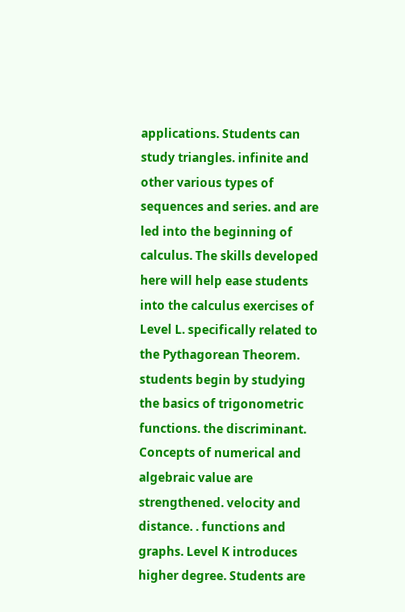applications. Students can study triangles. infinite and other various types of sequences and series. and are led into the beginning of calculus. The skills developed here will help ease students into the calculus exercises of Level L. specifically related to the Pythagorean Theorem. students begin by studying the basics of trigonometric functions. the discriminant. Concepts of numerical and algebraic value are strengthened. velocity and distance. . functions and graphs. Level K introduces higher degree. Students are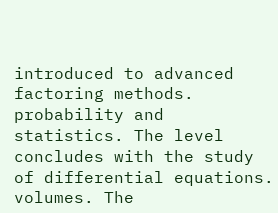introduced to advanced factoring methods. probability and statistics. The level concludes with the study of differential equations. volumes. The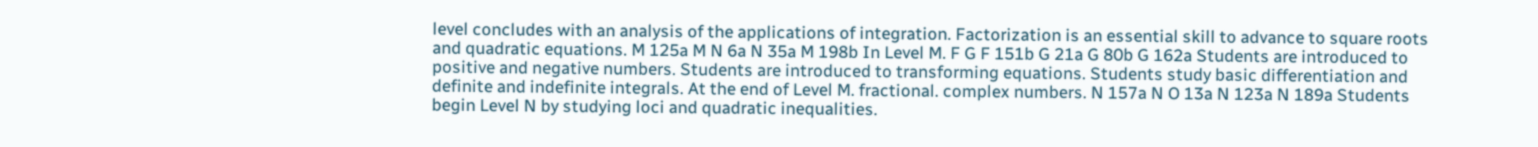level concludes with an analysis of the applications of integration. Factorization is an essential skill to advance to square roots and quadratic equations. M 125a M N 6a N 35a M 198b In Level M. F G F 151b G 21a G 80b G 162a Students are introduced to positive and negative numbers. Students are introduced to transforming equations. Students study basic differentiation and definite and indefinite integrals. At the end of Level M. fractional. complex numbers. N 157a N O 13a N 123a N 189a Students begin Level N by studying loci and quadratic inequalities.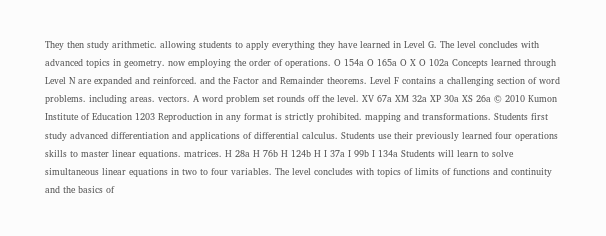They then study arithmetic. allowing students to apply everything they have learned in Level G. The level concludes with advanced topics in geometry. now employing the order of operations. O 154a O 165a O X O 102a Concepts learned through Level N are expanded and reinforced. and the Factor and Remainder theorems. Level F contains a challenging section of word problems. including areas. vectors. A word problem set rounds off the level. XV 67a XM 32a XP 30a XS 26a © 2010 Kumon Institute of Education 1203 Reproduction in any format is strictly prohibited. mapping and transformations. Students first study advanced differentiation and applications of differential calculus. Students use their previously learned four operations skills to master linear equations. matrices. H 28a H 76b H 124b H I 37a I 99b I 134a Students will learn to solve simultaneous linear equations in two to four variables. The level concludes with topics of limits of functions and continuity and the basics of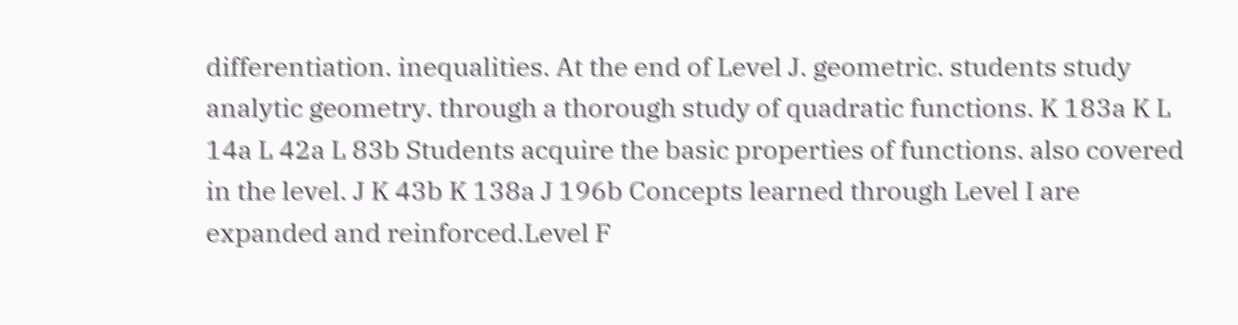differentiation. inequalities. At the end of Level J. geometric. students study analytic geometry. through a thorough study of quadratic functions. K 183a K L 14a L 42a L 83b Students acquire the basic properties of functions. also covered in the level. J K 43b K 138a J 196b Concepts learned through Level I are expanded and reinforced.Level F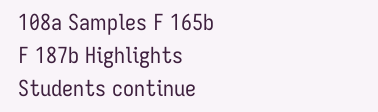108a Samples F 165b F 187b Highlights Students continue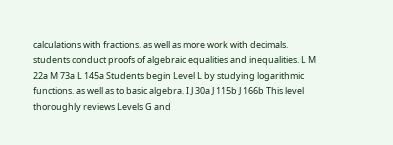calculations with fractions. as well as more work with decimals. students conduct proofs of algebraic equalities and inequalities. L M 22a M 73a L 145a Students begin Level L by studying logarithmic functions. as well as to basic algebra. I J 30a J 115b J 166b This level thoroughly reviews Levels G and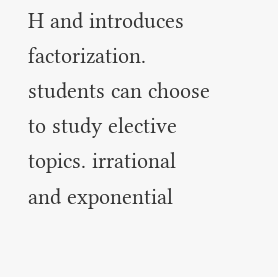H and introduces factorization. students can choose to study elective topics. irrational and exponential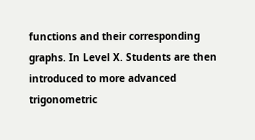functions and their corresponding graphs. In Level X. Students are then introduced to more advanced trigonometric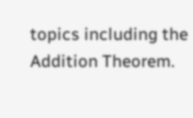topics including the Addition Theorem.